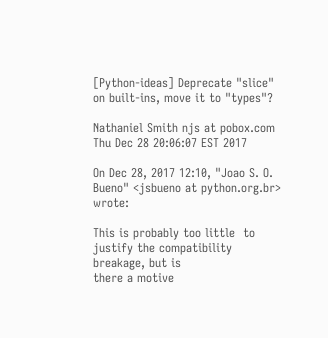[Python-ideas] Deprecate "slice" on built-ins, move it to "types"?

Nathaniel Smith njs at pobox.com
Thu Dec 28 20:06:07 EST 2017

On Dec 28, 2017 12:10, "Joao S. O. Bueno" <jsbueno at python.org.br> wrote:

This is probably too little  to justify the compatibility breakage, but is
there a motive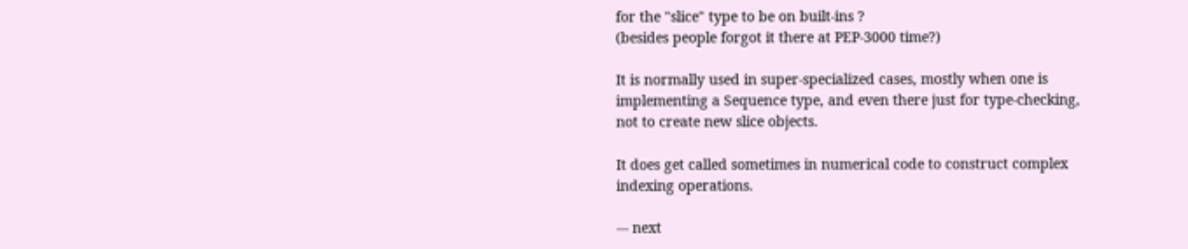for the "slice" type to be on built-ins ?
(besides people forgot it there at PEP-3000 time?)

It is normally used in super-specialized cases, mostly when one is
implementing a Sequence type, and even there just for type-checking,
not to create new slice objects.

It does get called sometimes in numerical code to construct complex
indexing operations.

--- next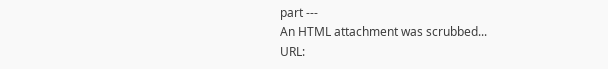part ---
An HTML attachment was scrubbed...
URL: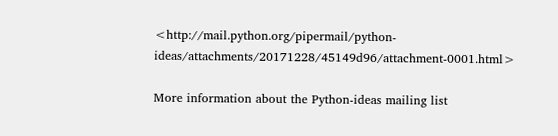<http://mail.python.org/pipermail/python-ideas/attachments/20171228/45149d96/attachment-0001.html>

More information about the Python-ideas mailing list